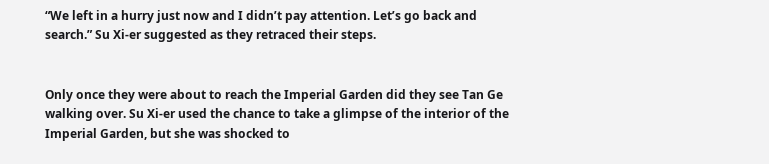“We left in a hurry just now and I didn’t pay attention. Let’s go back and search.” Su Xi-er suggested as they retraced their steps.


Only once they were about to reach the Imperial Garden did they see Tan Ge walking over. Su Xi-er used the chance to take a glimpse of the interior of the Imperial Garden, but she was shocked to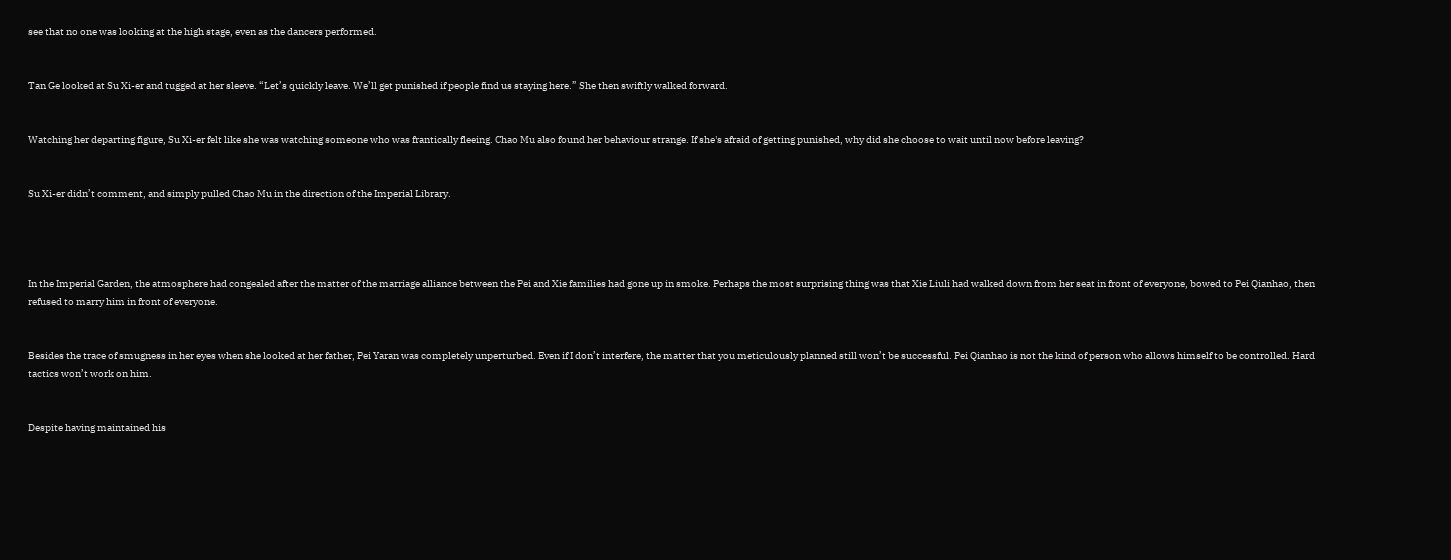see that no one was looking at the high stage, even as the dancers performed.


Tan Ge looked at Su Xi-er and tugged at her sleeve. “Let’s quickly leave. We’ll get punished if people find us staying here.” She then swiftly walked forward.


Watching her departing figure, Su Xi-er felt like she was watching someone who was frantically fleeing. Chao Mu also found her behaviour strange. If she's afraid of getting punished, why did she choose to wait until now before leaving?


Su Xi-er didn’t comment, and simply pulled Chao Mu in the direction of the Imperial Library.




In the Imperial Garden, the atmosphere had congealed after the matter of the marriage alliance between the Pei and Xie families had gone up in smoke. Perhaps the most surprising thing was that Xie Liuli had walked down from her seat in front of everyone, bowed to Pei Qianhao, then refused to marry him in front of everyone.


Besides the trace of smugness in her eyes when she looked at her father, Pei Yaran was completely unperturbed. Even if I don’t interfere, the matter that you meticulously planned still won’t be successful. Pei Qianhao is not the kind of person who allows himself to be controlled. Hard tactics won’t work on him.


Despite having maintained his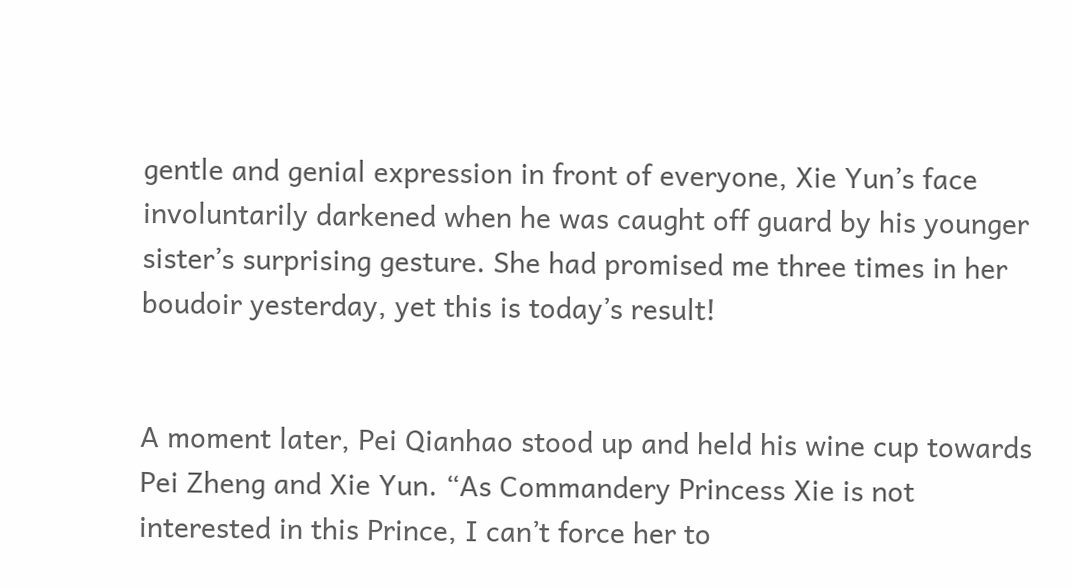gentle and genial expression in front of everyone, Xie Yun’s face involuntarily darkened when he was caught off guard by his younger sister’s surprising gesture. She had promised me three times in her boudoir yesterday, yet this is today’s result!


A moment later, Pei Qianhao stood up and held his wine cup towards Pei Zheng and Xie Yun. “As Commandery Princess Xie is not interested in this Prince, I can’t force her to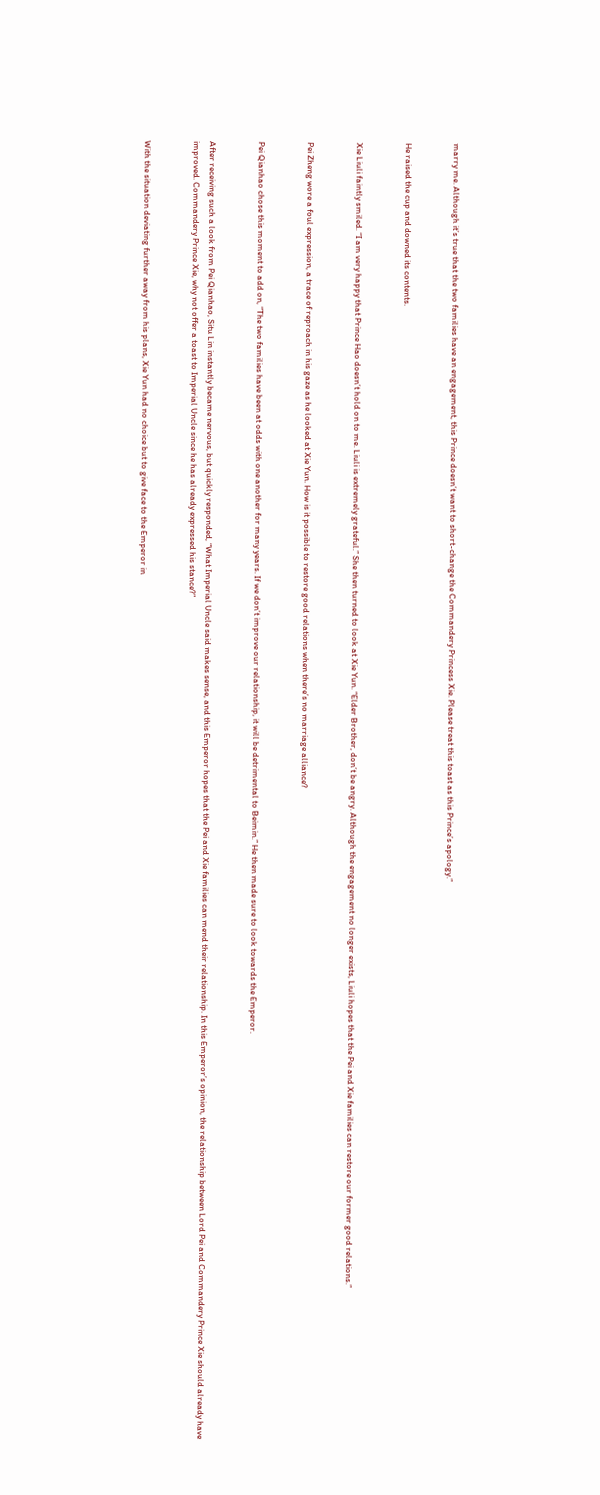marry me. Although it’s true that the two families have an engagement, this Prince doesn’t want to short-change the Commandery Princess Xie. Please treat this toast as this Prince’s apology.”


He raised the cup and downed its contents.


Xie Liuli faintly smiled. “I am very happy that Prince Hao doesn’t hold on to me. Liuli is extremely grateful.” She then turned to look at Xie Yun. “Elder Brother, don’t be angry. Although the engagement no longer exists, Liuli hopes that the Pei and Xie families can restore our former good relations.”


Pei Zheng wore a foul expression, a trace of reproach in his gaze as he looked at Xie Yun. How is it possible to restore good relations when there’s no marriage alliance?


Pei Qianhao chose this moment to add on, “The two families have been at odds with one another for many years. If we don’t improve our relationship, it will be detrimental to Beimin.” He then made sure to look towards the Emperor.


After receiving such a look from Pei Qianhao, Situ Lin instantly became nervous, but quickly responded, “What Imperial Uncle said makes sense, and this Emperor hopes that the Pei and Xie families can mend their relationship. In this Emperor’s opinion, the relationship between Lord Pei and Commandery Prince Xie should already have improved. Commandery Prince Xie, why not offer a toast to Imperial Uncle since he has already expressed his stance?”


With the situation deviating further away from his plans, Xie Yun had no choice but to give face to the Emperor in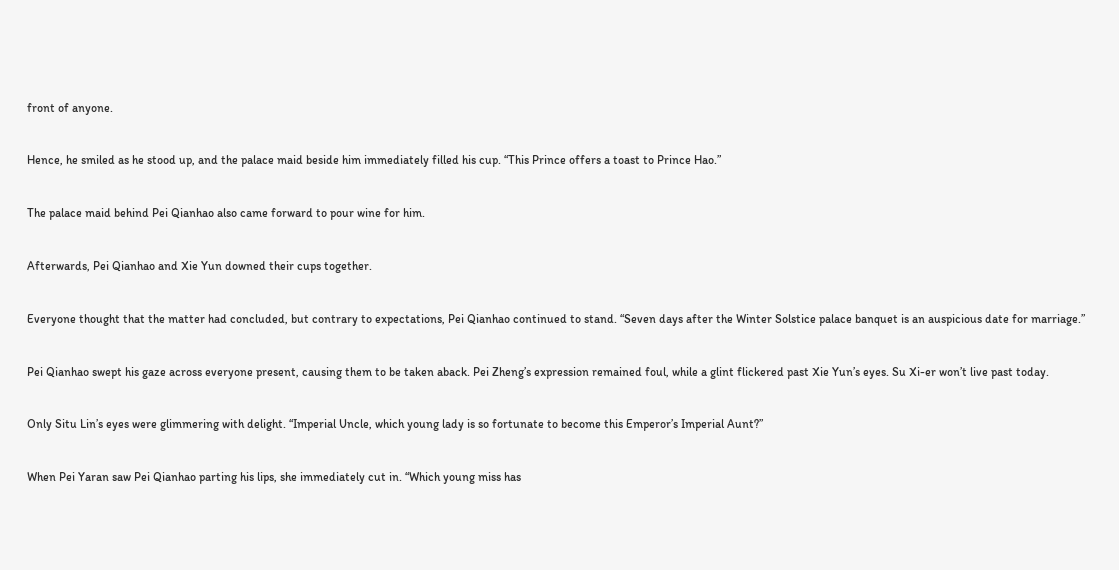front of anyone.


Hence, he smiled as he stood up, and the palace maid beside him immediately filled his cup. “This Prince offers a toast to Prince Hao.”


The palace maid behind Pei Qianhao also came forward to pour wine for him.


Afterwards, Pei Qianhao and Xie Yun downed their cups together.


Everyone thought that the matter had concluded, but contrary to expectations, Pei Qianhao continued to stand. “Seven days after the Winter Solstice palace banquet is an auspicious date for marriage.”


Pei Qianhao swept his gaze across everyone present, causing them to be taken aback. Pei Zheng’s expression remained foul, while a glint flickered past Xie Yun’s eyes. Su Xi-er won’t live past today.


Only Situ Lin’s eyes were glimmering with delight. “Imperial Uncle, which young lady is so fortunate to become this Emperor’s Imperial Aunt?”


When Pei Yaran saw Pei Qianhao parting his lips, she immediately cut in. “Which young miss has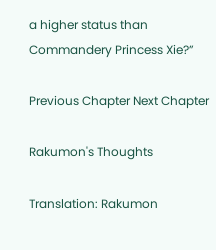a higher status than Commandery Princess Xie?”

Previous Chapter Next Chapter

Rakumon's Thoughts

Translation: Rakumon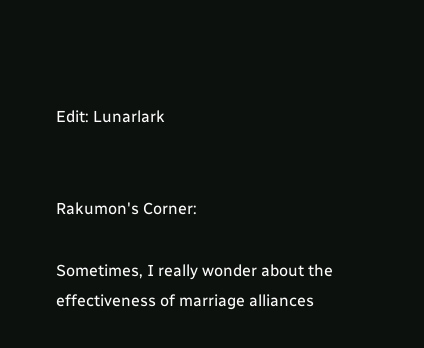Edit: Lunarlark


Rakumon's Corner:

Sometimes, I really wonder about the effectiveness of marriage alliances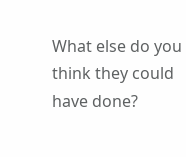What else do you think they could have done?